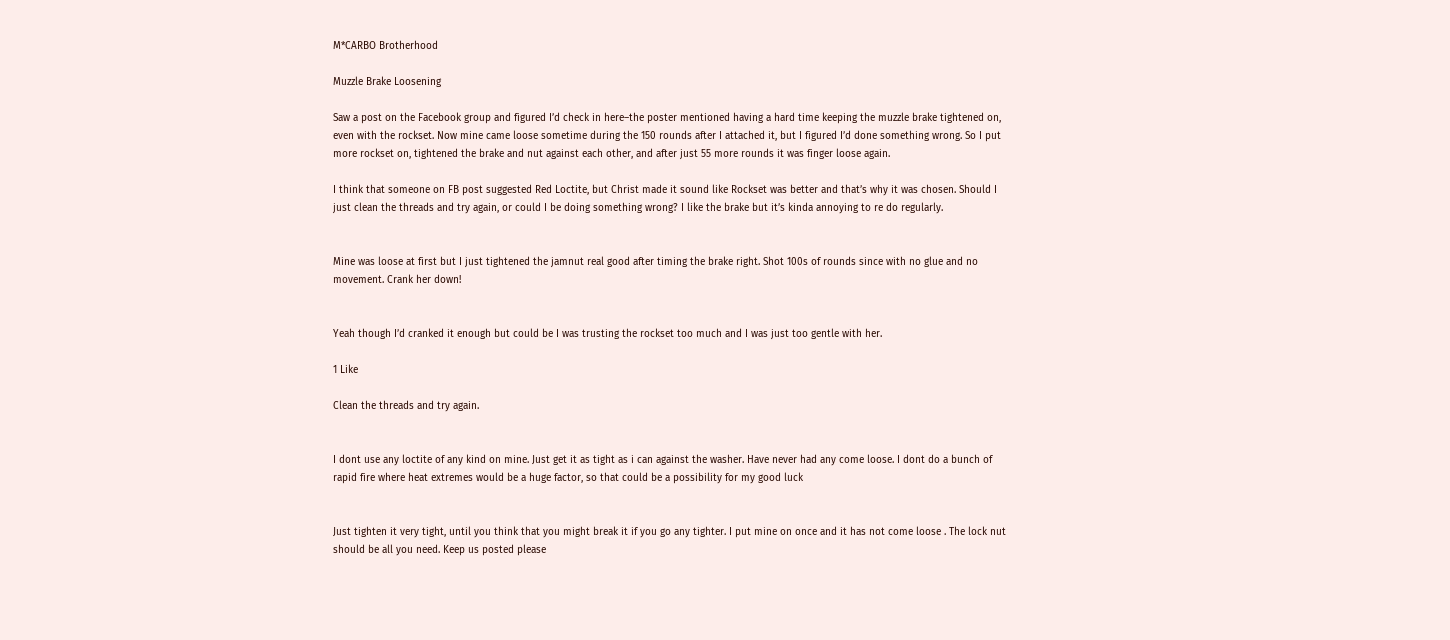M*CARBO Brotherhood

Muzzle Brake Loosening

Saw a post on the Facebook group and figured I’d check in here–the poster mentioned having a hard time keeping the muzzle brake tightened on, even with the rockset. Now mine came loose sometime during the 150 rounds after I attached it, but I figured I’d done something wrong. So I put more rockset on, tightened the brake and nut against each other, and after just 55 more rounds it was finger loose again.

I think that someone on FB post suggested Red Loctite, but Christ made it sound like Rockset was better and that’s why it was chosen. Should I just clean the threads and try again, or could I be doing something wrong? I like the brake but it’s kinda annoying to re do regularly.


Mine was loose at first but I just tightened the jamnut real good after timing the brake right. Shot 100s of rounds since with no glue and no movement. Crank her down!


Yeah though I’d cranked it enough but could be I was trusting the rockset too much and I was just too gentle with her.

1 Like

Clean the threads and try again.


I dont use any loctite of any kind on mine. Just get it as tight as i can against the washer. Have never had any come loose. I dont do a bunch of rapid fire where heat extremes would be a huge factor, so that could be a possibility for my good luck


Just tighten it very tight, until you think that you might break it if you go any tighter. I put mine on once and it has not come loose . The lock nut should be all you need. Keep us posted please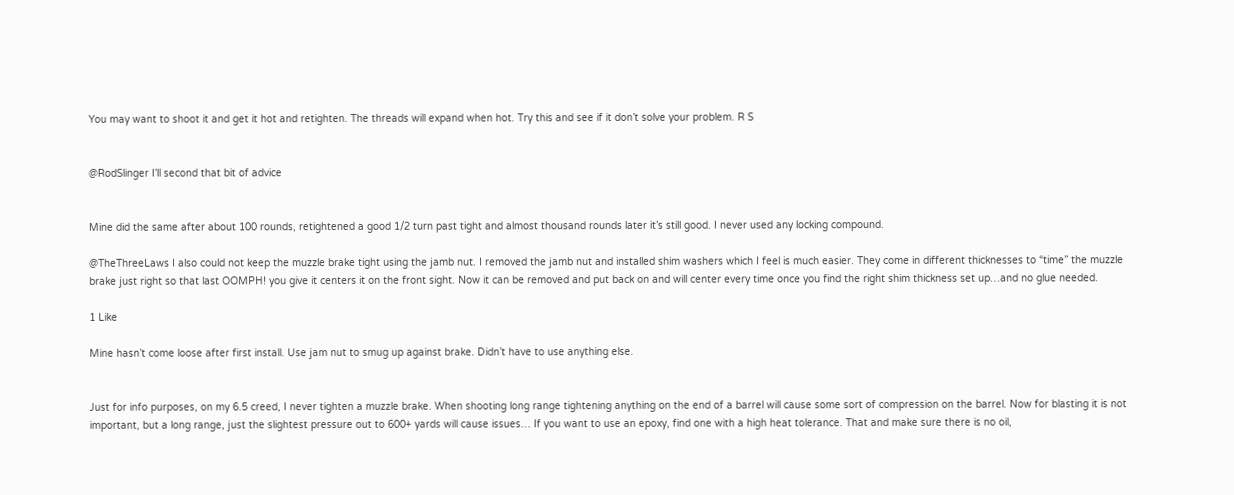You may want to shoot it and get it hot and retighten. The threads will expand when hot. Try this and see if it don’t solve your problem. R S


@RodSlinger I’ll second that bit of advice


Mine did the same after about 100 rounds, retightened a good 1/2 turn past tight and almost thousand rounds later it’s still good. I never used any locking compound.

@TheThreeLaws I also could not keep the muzzle brake tight using the jamb nut. I removed the jamb nut and installed shim washers which I feel is much easier. They come in different thicknesses to “time” the muzzle brake just right so that last OOMPH! you give it centers it on the front sight. Now it can be removed and put back on and will center every time once you find the right shim thickness set up…and no glue needed.

1 Like

Mine hasn’t come loose after first install. Use jam nut to smug up against brake. Didn’t have to use anything else.


Just for info purposes, on my 6.5 creed, I never tighten a muzzle brake. When shooting long range tightening anything on the end of a barrel will cause some sort of compression on the barrel. Now for blasting it is not important, but a long range, just the slightest pressure out to 600+ yards will cause issues… If you want to use an epoxy, find one with a high heat tolerance. That and make sure there is no oil,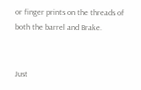or finger prints on the threads of both the barrel and Brake.


Just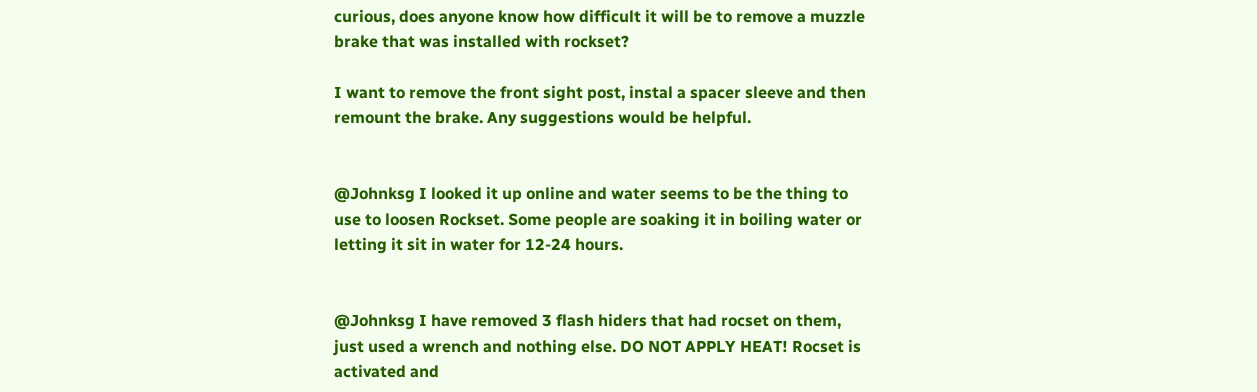curious, does anyone know how difficult it will be to remove a muzzle brake that was installed with rockset?

I want to remove the front sight post, instal a spacer sleeve and then remount the brake. Any suggestions would be helpful.


@Johnksg I looked it up online and water seems to be the thing to use to loosen Rockset. Some people are soaking it in boiling water or letting it sit in water for 12-24 hours.


@Johnksg I have removed 3 flash hiders that had rocset on them, just used a wrench and nothing else. DO NOT APPLY HEAT! Rocset is activated and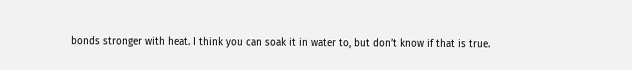bonds stronger with heat. I think you can soak it in water to, but don’t know if that is true.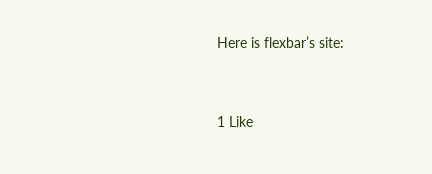Here is flexbar’s site:


1 Like